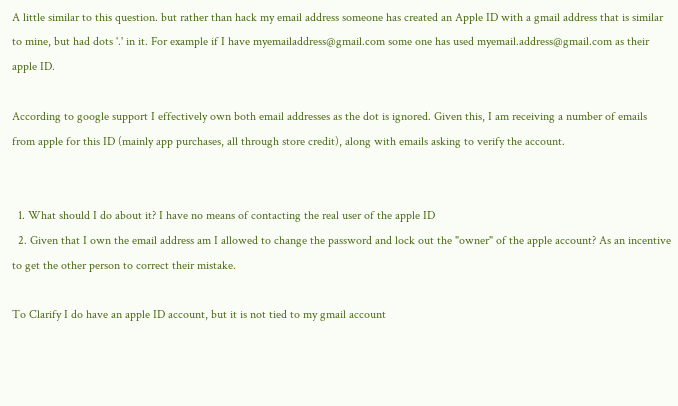A little similar to this question. but rather than hack my email address someone has created an Apple ID with a gmail address that is similar to mine, but had dots '.' in it. For example if I have myemailaddress@gmail.com some one has used myemail.address@gmail.com as their apple ID.

According to google support I effectively own both email addresses as the dot is ignored. Given this, I am receiving a number of emails from apple for this ID (mainly app purchases, all through store credit), along with emails asking to verify the account.


  1. What should I do about it? I have no means of contacting the real user of the apple ID
  2. Given that I own the email address am I allowed to change the password and lock out the "owner" of the apple account? As an incentive to get the other person to correct their mistake.

To Clarify I do have an apple ID account, but it is not tied to my gmail account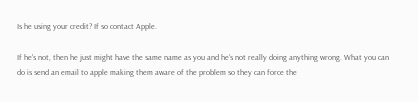Is he using your credit? If so contact Apple.

If he's not, then he just might have the same name as you and he's not really doing anything wrong. What you can do is send an email to apple making them aware of the problem so they can force the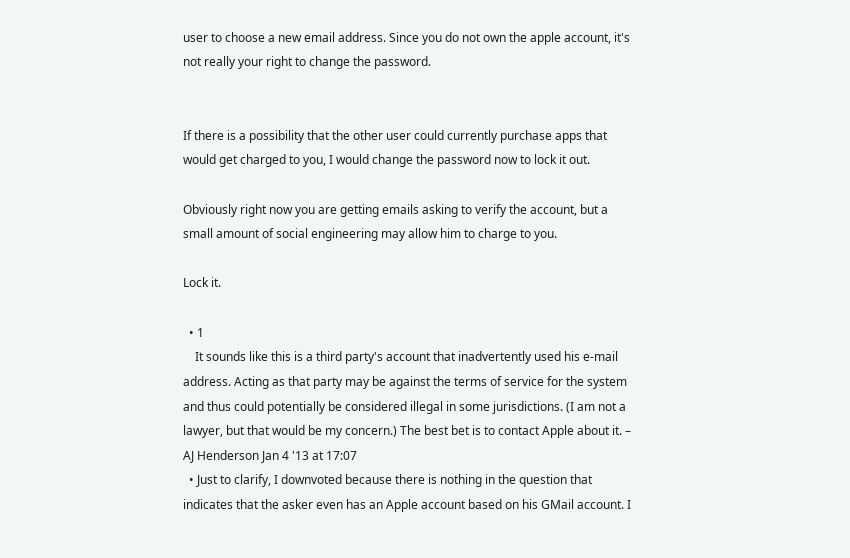user to choose a new email address. Since you do not own the apple account, it's not really your right to change the password.


If there is a possibility that the other user could currently purchase apps that would get charged to you, I would change the password now to lock it out.

Obviously right now you are getting emails asking to verify the account, but a small amount of social engineering may allow him to charge to you.

Lock it.

  • 1
    It sounds like this is a third party's account that inadvertently used his e-mail address. Acting as that party may be against the terms of service for the system and thus could potentially be considered illegal in some jurisdictions. (I am not a lawyer, but that would be my concern.) The best bet is to contact Apple about it. – AJ Henderson Jan 4 '13 at 17:07
  • Just to clarify, I downvoted because there is nothing in the question that indicates that the asker even has an Apple account based on his GMail account. I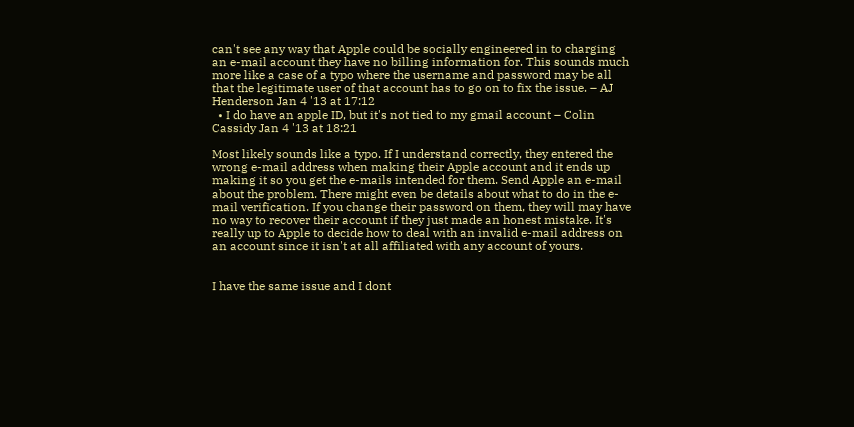can't see any way that Apple could be socially engineered in to charging an e-mail account they have no billing information for. This sounds much more like a case of a typo where the username and password may be all that the legitimate user of that account has to go on to fix the issue. – AJ Henderson Jan 4 '13 at 17:12
  • I do have an apple ID, but it's not tied to my gmail account – Colin Cassidy Jan 4 '13 at 18:21

Most likely sounds like a typo. If I understand correctly, they entered the wrong e-mail address when making their Apple account and it ends up making it so you get the e-mails intended for them. Send Apple an e-mail about the problem. There might even be details about what to do in the e-mail verification. If you change their password on them, they will may have no way to recover their account if they just made an honest mistake. It's really up to Apple to decide how to deal with an invalid e-mail address on an account since it isn't at all affiliated with any account of yours.


I have the same issue and I dont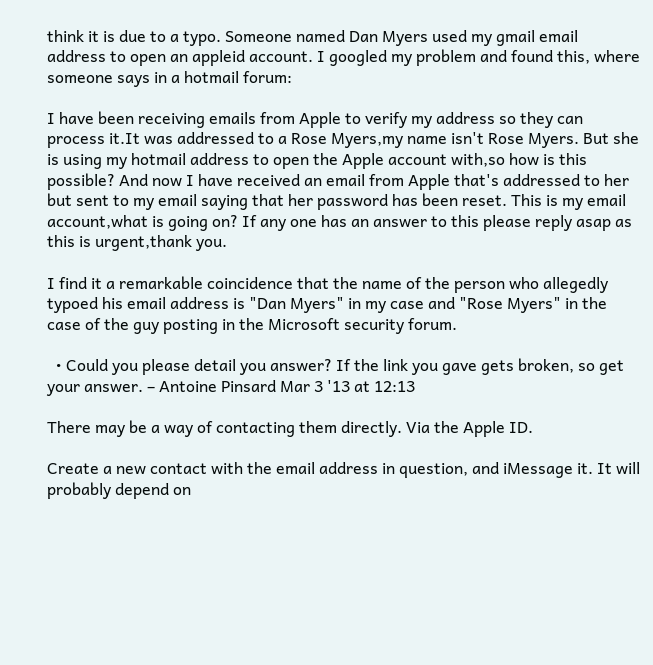think it is due to a typo. Someone named Dan Myers used my gmail email address to open an appleid account. I googled my problem and found this, where someone says in a hotmail forum:

I have been receiving emails from Apple to verify my address so they can process it.It was addressed to a Rose Myers,my name isn't Rose Myers. But she is using my hotmail address to open the Apple account with,so how is this possible? And now I have received an email from Apple that's addressed to her but sent to my email saying that her password has been reset. This is my email account,what is going on? If any one has an answer to this please reply asap as this is urgent,thank you.

I find it a remarkable coincidence that the name of the person who allegedly typoed his email address is "Dan Myers" in my case and "Rose Myers" in the case of the guy posting in the Microsoft security forum.

  • Could you please detail you answer? If the link you gave gets broken, so get your answer. – Antoine Pinsard Mar 3 '13 at 12:13

There may be a way of contacting them directly. Via the Apple ID.

Create a new contact with the email address in question, and iMessage it. It will probably depend on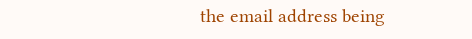the email address being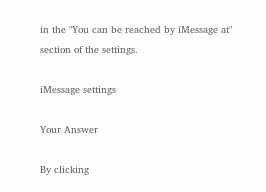in the "You can be reached by iMessage at" section of the settings.

iMessage settings

Your Answer

By clicking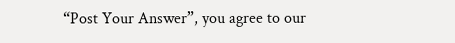“Post Your Answer”, you agree to our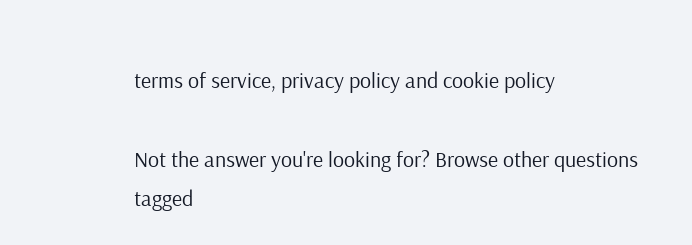terms of service, privacy policy and cookie policy

Not the answer you're looking for? Browse other questions tagged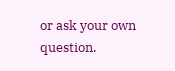or ask your own question.